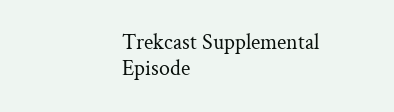Trekcast Supplemental Episode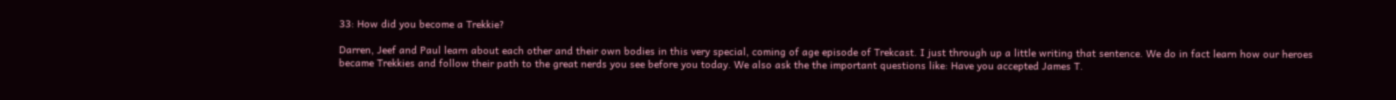33: How did you become a Trekkie?

Darren, Jeef and Paul learn about each other and their own bodies in this very special, coming of age episode of Trekcast. I just through up a little writing that sentence. We do in fact learn how our heroes became Trekkies and follow their path to the great nerds you see before you today. We also ask the the important questions like: Have you accepted James T.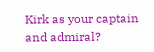Kirk as your captain and admiral?